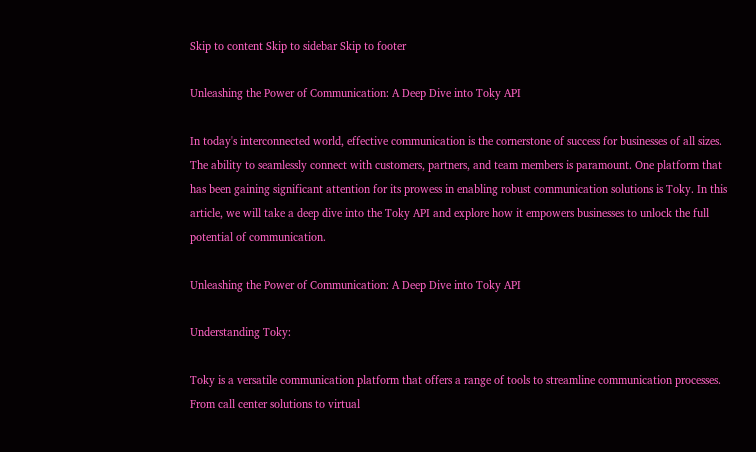Skip to content Skip to sidebar Skip to footer

Unleashing the Power of Communication: A Deep Dive into Toky API

In today's interconnected world, effective communication is the cornerstone of success for businesses of all sizes. The ability to seamlessly connect with customers, partners, and team members is paramount. One platform that has been gaining significant attention for its prowess in enabling robust communication solutions is Toky. In this article, we will take a deep dive into the Toky API and explore how it empowers businesses to unlock the full potential of communication.

Unleashing the Power of Communication: A Deep Dive into Toky API

Understanding Toky:

Toky is a versatile communication platform that offers a range of tools to streamline communication processes. From call center solutions to virtual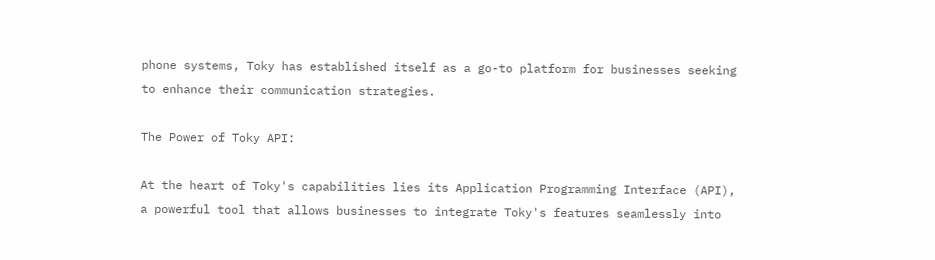phone systems, Toky has established itself as a go-to platform for businesses seeking to enhance their communication strategies.

The Power of Toky API:

At the heart of Toky's capabilities lies its Application Programming Interface (API), a powerful tool that allows businesses to integrate Toky's features seamlessly into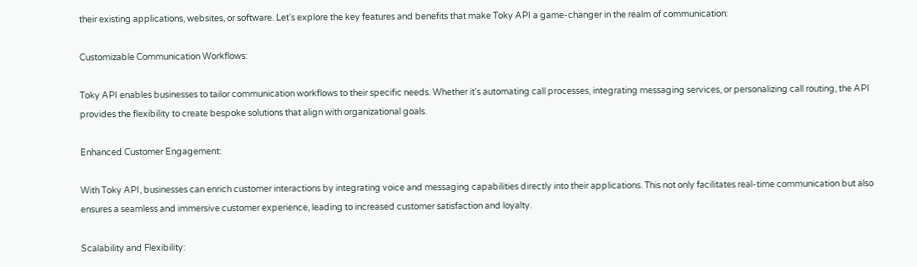their existing applications, websites, or software. Let's explore the key features and benefits that make Toky API a game-changer in the realm of communication:

Customizable Communication Workflows:

Toky API enables businesses to tailor communication workflows to their specific needs. Whether it's automating call processes, integrating messaging services, or personalizing call routing, the API provides the flexibility to create bespoke solutions that align with organizational goals.

Enhanced Customer Engagement:

With Toky API, businesses can enrich customer interactions by integrating voice and messaging capabilities directly into their applications. This not only facilitates real-time communication but also ensures a seamless and immersive customer experience, leading to increased customer satisfaction and loyalty.

Scalability and Flexibility: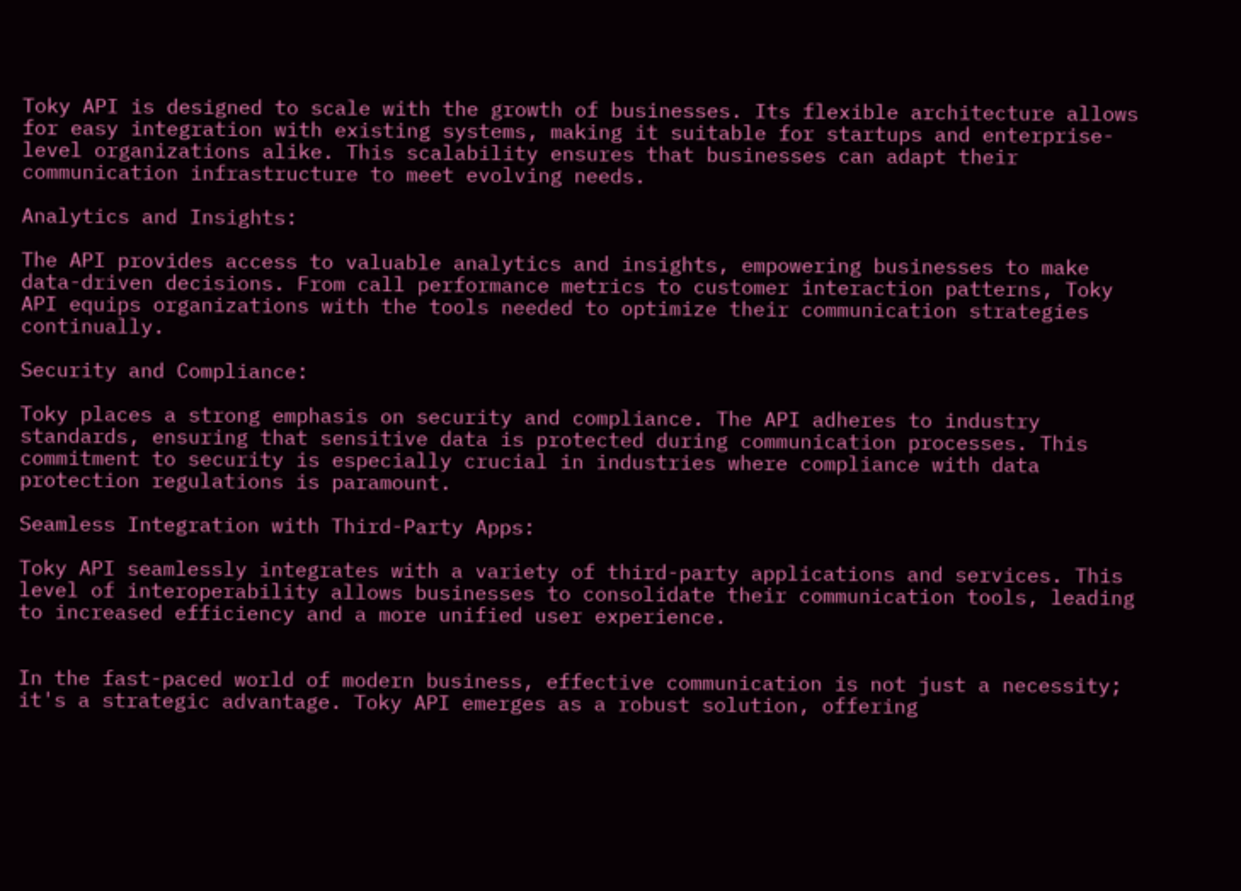Toky API is designed to scale with the growth of businesses. Its flexible architecture allows for easy integration with existing systems, making it suitable for startups and enterprise-level organizations alike. This scalability ensures that businesses can adapt their communication infrastructure to meet evolving needs.

Analytics and Insights:

The API provides access to valuable analytics and insights, empowering businesses to make data-driven decisions. From call performance metrics to customer interaction patterns, Toky API equips organizations with the tools needed to optimize their communication strategies continually.

Security and Compliance:

Toky places a strong emphasis on security and compliance. The API adheres to industry standards, ensuring that sensitive data is protected during communication processes. This commitment to security is especially crucial in industries where compliance with data protection regulations is paramount.

Seamless Integration with Third-Party Apps:

Toky API seamlessly integrates with a variety of third-party applications and services. This level of interoperability allows businesses to consolidate their communication tools, leading to increased efficiency and a more unified user experience.


In the fast-paced world of modern business, effective communication is not just a necessity; it's a strategic advantage. Toky API emerges as a robust solution, offering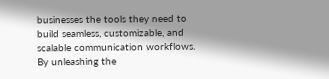businesses the tools they need to build seamless, customizable, and scalable communication workflows. By unleashing the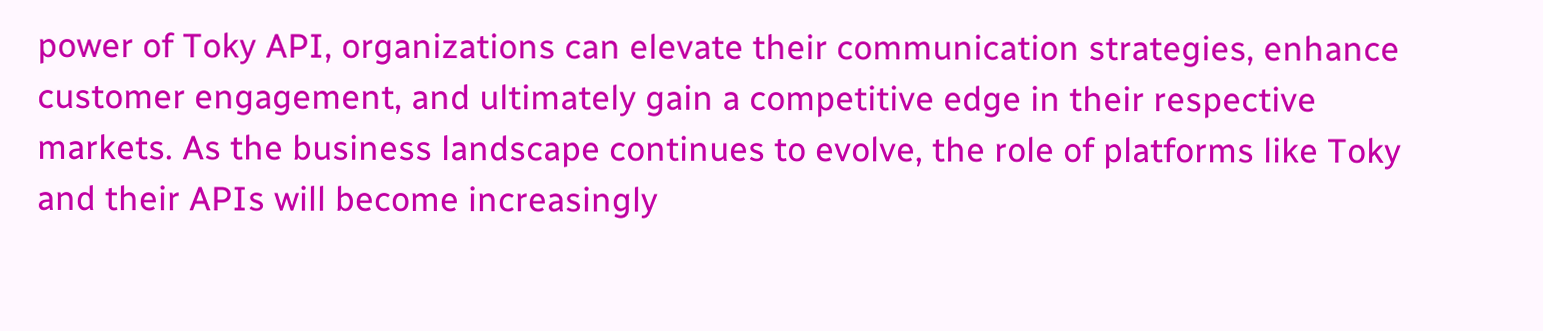power of Toky API, organizations can elevate their communication strategies, enhance customer engagement, and ultimately gain a competitive edge in their respective markets. As the business landscape continues to evolve, the role of platforms like Toky and their APIs will become increasingly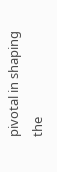pivotal in shaping the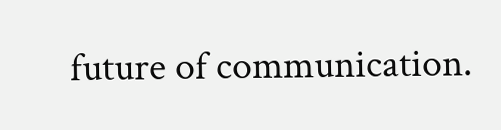future of communication.